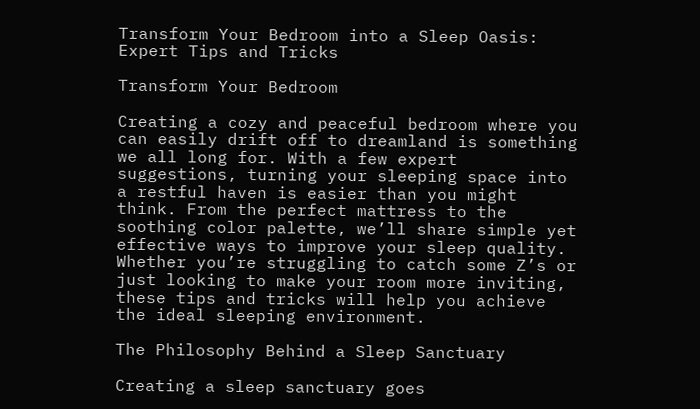Transform Your Bedroom into a Sleep Oasis: Expert Tips and Tricks

Transform Your Bedroom

Creating a cozy and peaceful bedroom where you can easily drift off to dreamland is something we all long for. With a few expert suggestions, turning your sleeping space into a restful haven is easier than you might think. From the perfect mattress to the soothing color palette, we’ll share simple yet effective ways to improve your sleep quality. Whether you’re struggling to catch some Z’s or just looking to make your room more inviting, these tips and tricks will help you achieve the ideal sleeping environment.

The Philosophy Behind a Sleep Sanctuary

Creating a sleep sanctuary goes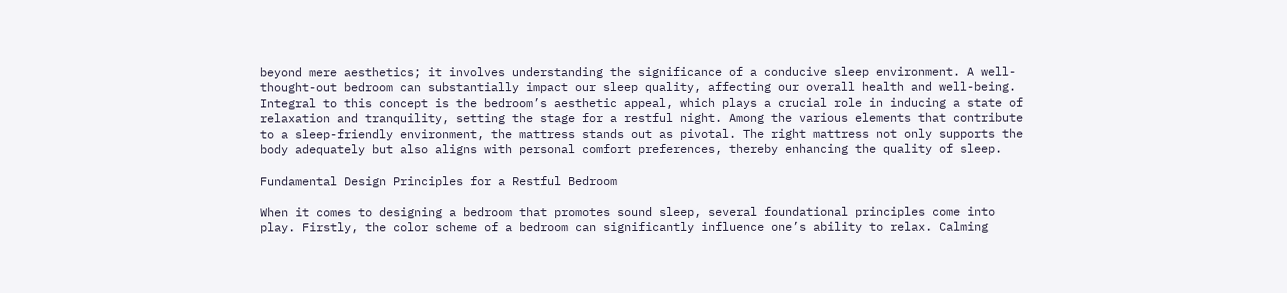beyond mere aesthetics; it involves understanding the significance of a conducive sleep environment. A well-thought-out bedroom can substantially impact our sleep quality, affecting our overall health and well-being. Integral to this concept is the bedroom’s aesthetic appeal, which plays a crucial role in inducing a state of relaxation and tranquility, setting the stage for a restful night. Among the various elements that contribute to a sleep-friendly environment, the mattress stands out as pivotal. The right mattress not only supports the body adequately but also aligns with personal comfort preferences, thereby enhancing the quality of sleep.

Fundamental Design Principles for a Restful Bedroom

When it comes to designing a bedroom that promotes sound sleep, several foundational principles come into play. Firstly, the color scheme of a bedroom can significantly influence one’s ability to relax. Calming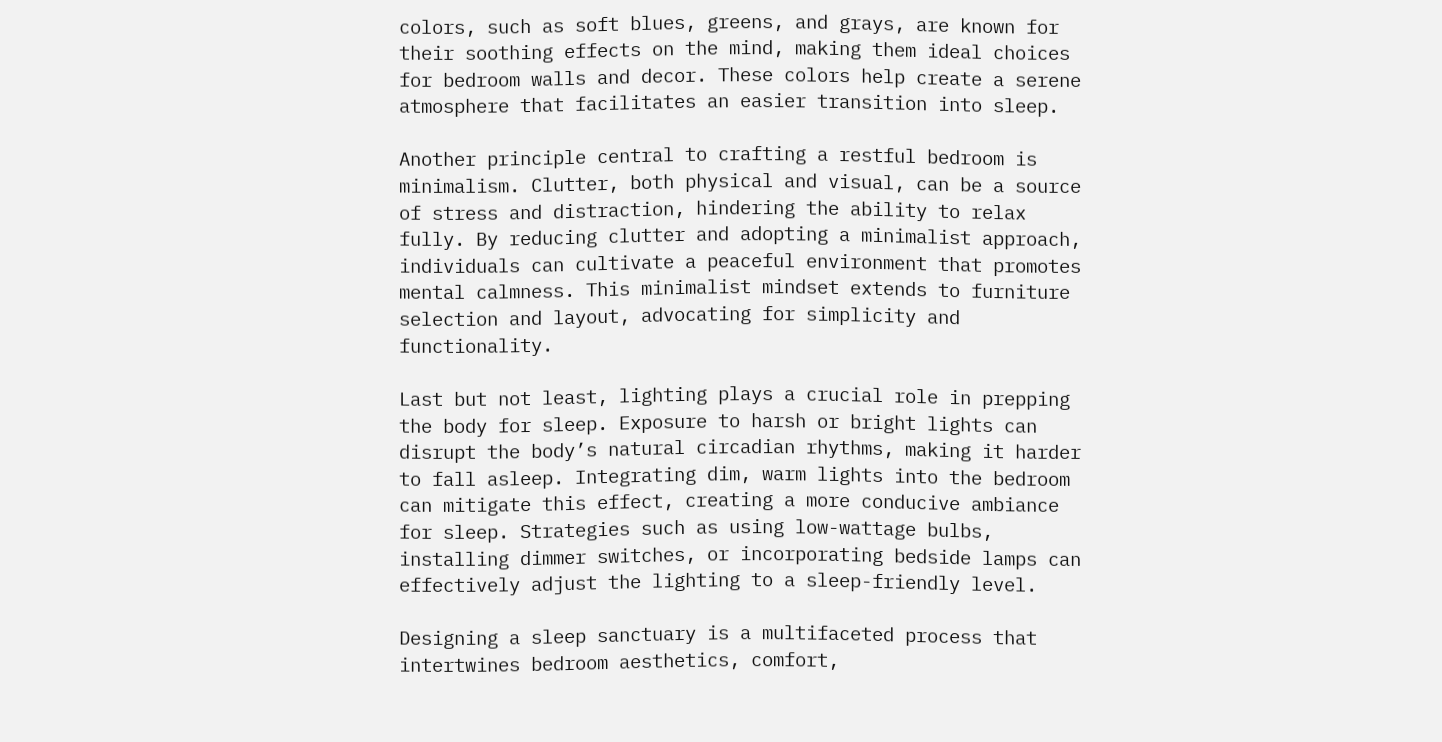colors, such as soft blues, greens, and grays, are known for their soothing effects on the mind, making them ideal choices for bedroom walls and decor. These colors help create a serene atmosphere that facilitates an easier transition into sleep.

Another principle central to crafting a restful bedroom is minimalism. Clutter, both physical and visual, can be a source of stress and distraction, hindering the ability to relax fully. By reducing clutter and adopting a minimalist approach, individuals can cultivate a peaceful environment that promotes mental calmness. This minimalist mindset extends to furniture selection and layout, advocating for simplicity and functionality.

Last but not least, lighting plays a crucial role in prepping the body for sleep. Exposure to harsh or bright lights can disrupt the body’s natural circadian rhythms, making it harder to fall asleep. Integrating dim, warm lights into the bedroom can mitigate this effect, creating a more conducive ambiance for sleep. Strategies such as using low-wattage bulbs, installing dimmer switches, or incorporating bedside lamps can effectively adjust the lighting to a sleep-friendly level.

Designing a sleep sanctuary is a multifaceted process that intertwines bedroom aesthetics, comfort,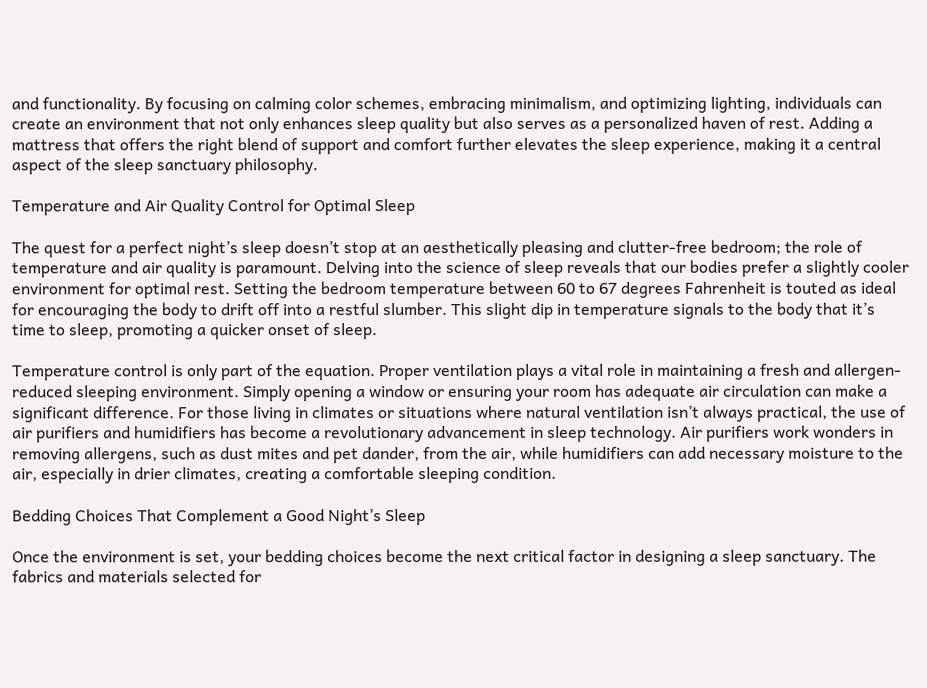and functionality. By focusing on calming color schemes, embracing minimalism, and optimizing lighting, individuals can create an environment that not only enhances sleep quality but also serves as a personalized haven of rest. Adding a mattress that offers the right blend of support and comfort further elevates the sleep experience, making it a central aspect of the sleep sanctuary philosophy.

Temperature and Air Quality Control for Optimal Sleep

The quest for a perfect night’s sleep doesn’t stop at an aesthetically pleasing and clutter-free bedroom; the role of temperature and air quality is paramount. Delving into the science of sleep reveals that our bodies prefer a slightly cooler environment for optimal rest. Setting the bedroom temperature between 60 to 67 degrees Fahrenheit is touted as ideal for encouraging the body to drift off into a restful slumber. This slight dip in temperature signals to the body that it’s time to sleep, promoting a quicker onset of sleep.

Temperature control is only part of the equation. Proper ventilation plays a vital role in maintaining a fresh and allergen-reduced sleeping environment. Simply opening a window or ensuring your room has adequate air circulation can make a significant difference. For those living in climates or situations where natural ventilation isn’t always practical, the use of air purifiers and humidifiers has become a revolutionary advancement in sleep technology. Air purifiers work wonders in removing allergens, such as dust mites and pet dander, from the air, while humidifiers can add necessary moisture to the air, especially in drier climates, creating a comfortable sleeping condition.

Bedding Choices That Complement a Good Night’s Sleep

Once the environment is set, your bedding choices become the next critical factor in designing a sleep sanctuary. The fabrics and materials selected for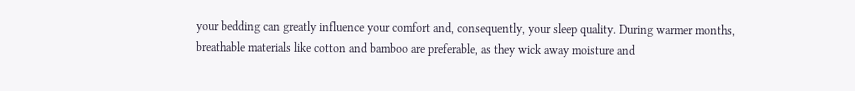your bedding can greatly influence your comfort and, consequently, your sleep quality. During warmer months, breathable materials like cotton and bamboo are preferable, as they wick away moisture and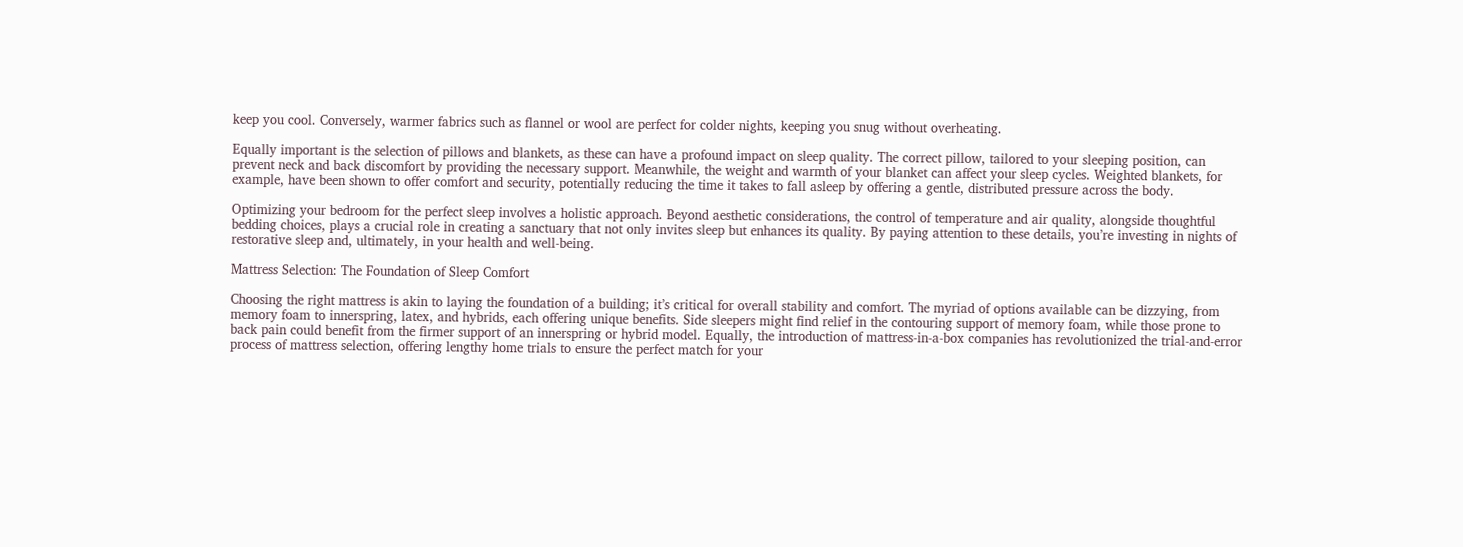keep you cool. Conversely, warmer fabrics such as flannel or wool are perfect for colder nights, keeping you snug without overheating.

Equally important is the selection of pillows and blankets, as these can have a profound impact on sleep quality. The correct pillow, tailored to your sleeping position, can prevent neck and back discomfort by providing the necessary support. Meanwhile, the weight and warmth of your blanket can affect your sleep cycles. Weighted blankets, for example, have been shown to offer comfort and security, potentially reducing the time it takes to fall asleep by offering a gentle, distributed pressure across the body.

Optimizing your bedroom for the perfect sleep involves a holistic approach. Beyond aesthetic considerations, the control of temperature and air quality, alongside thoughtful bedding choices, plays a crucial role in creating a sanctuary that not only invites sleep but enhances its quality. By paying attention to these details, you’re investing in nights of restorative sleep and, ultimately, in your health and well-being.

Mattress Selection: The Foundation of Sleep Comfort

Choosing the right mattress is akin to laying the foundation of a building; it’s critical for overall stability and comfort. The myriad of options available can be dizzying, from memory foam to innerspring, latex, and hybrids, each offering unique benefits. Side sleepers might find relief in the contouring support of memory foam, while those prone to back pain could benefit from the firmer support of an innerspring or hybrid model. Equally, the introduction of mattress-in-a-box companies has revolutionized the trial-and-error process of mattress selection, offering lengthy home trials to ensure the perfect match for your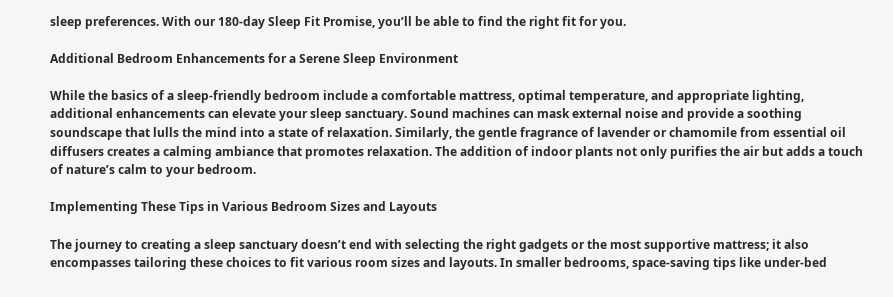sleep preferences. With our 180-day Sleep Fit Promise, you’ll be able to find the right fit for you.

Additional Bedroom Enhancements for a Serene Sleep Environment

While the basics of a sleep-friendly bedroom include a comfortable mattress, optimal temperature, and appropriate lighting, additional enhancements can elevate your sleep sanctuary. Sound machines can mask external noise and provide a soothing soundscape that lulls the mind into a state of relaxation. Similarly, the gentle fragrance of lavender or chamomile from essential oil diffusers creates a calming ambiance that promotes relaxation. The addition of indoor plants not only purifies the air but adds a touch of nature’s calm to your bedroom.

Implementing These Tips in Various Bedroom Sizes and Layouts

The journey to creating a sleep sanctuary doesn’t end with selecting the right gadgets or the most supportive mattress; it also encompasses tailoring these choices to fit various room sizes and layouts. In smaller bedrooms, space-saving tips like under-bed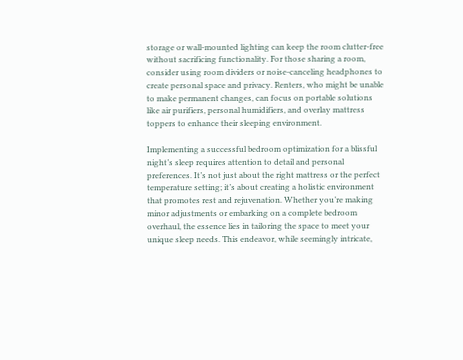storage or wall-mounted lighting can keep the room clutter-free without sacrificing functionality. For those sharing a room, consider using room dividers or noise-canceling headphones to create personal space and privacy. Renters, who might be unable to make permanent changes, can focus on portable solutions like air purifiers, personal humidifiers, and overlay mattress toppers to enhance their sleeping environment.

Implementing a successful bedroom optimization for a blissful night’s sleep requires attention to detail and personal preferences. It’s not just about the right mattress or the perfect temperature setting; it’s about creating a holistic environment that promotes rest and rejuvenation. Whether you’re making minor adjustments or embarking on a complete bedroom overhaul, the essence lies in tailoring the space to meet your unique sleep needs. This endeavor, while seemingly intricate,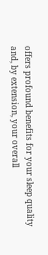offers profound benefits for your sleep quality and, by extension, your overall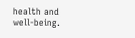health and well-being.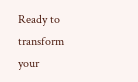Ready to transform your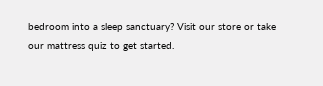bedroom into a sleep sanctuary? Visit our store or take our mattress quiz to get started.